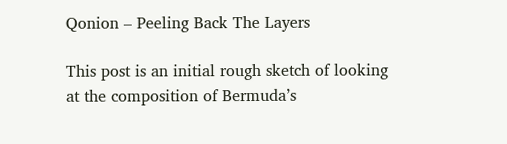Qonion – Peeling Back The Layers

This post is an initial rough sketch of looking at the composition of Bermuda’s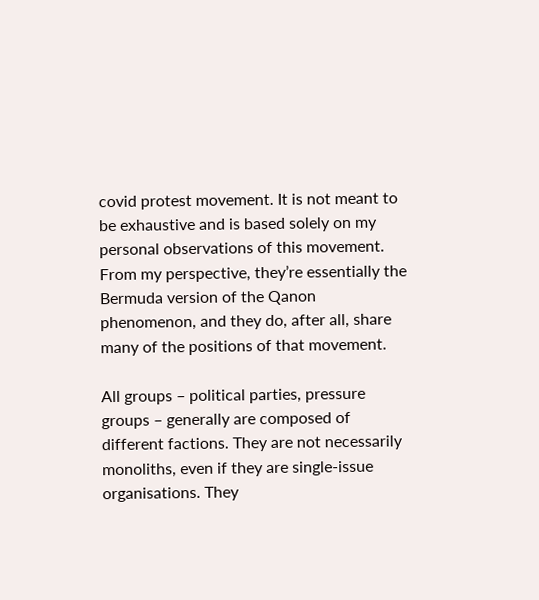covid protest movement. It is not meant to be exhaustive and is based solely on my personal observations of this movement. From my perspective, they’re essentially the Bermuda version of the Qanon phenomenon, and they do, after all, share many of the positions of that movement.

All groups – political parties, pressure groups – generally are composed of different factions. They are not necessarily monoliths, even if they are single-issue organisations. They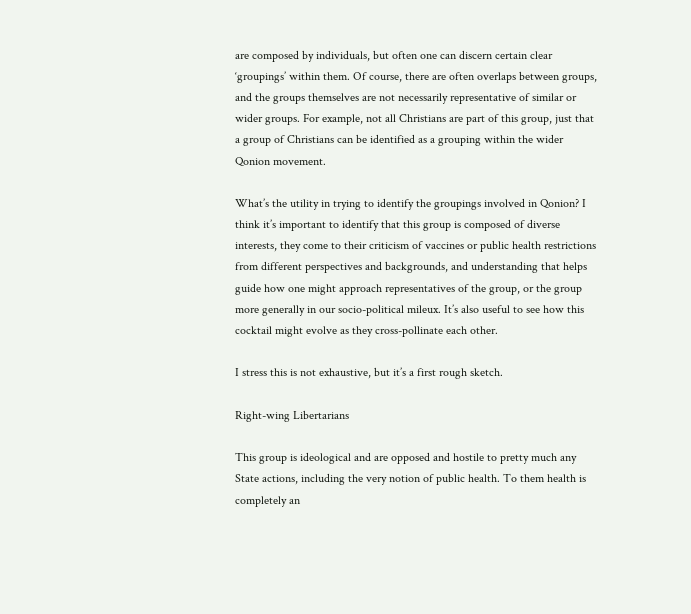are composed by individuals, but often one can discern certain clear ‘groupings’ within them. Of course, there are often overlaps between groups, and the groups themselves are not necessarily representative of similar or wider groups. For example, not all Christians are part of this group, just that a group of Christians can be identified as a grouping within the wider Qonion movement.

What’s the utility in trying to identify the groupings involved in Qonion? I think it’s important to identify that this group is composed of diverse interests, they come to their criticism of vaccines or public health restrictions from different perspectives and backgrounds, and understanding that helps guide how one might approach representatives of the group, or the group more generally in our socio-political mileux. It’s also useful to see how this cocktail might evolve as they cross-pollinate each other.

I stress this is not exhaustive, but it’s a first rough sketch.

Right-wing Libertarians

This group is ideological and are opposed and hostile to pretty much any State actions, including the very notion of public health. To them health is completely an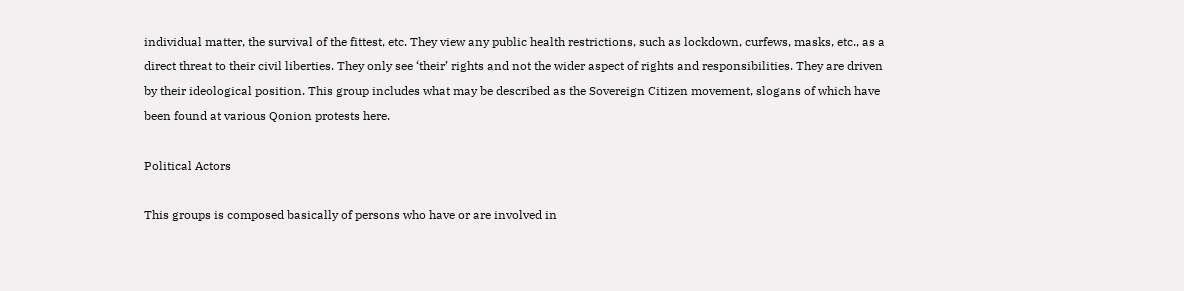individual matter, the survival of the fittest, etc. They view any public health restrictions, such as lockdown, curfews, masks, etc., as a direct threat to their civil liberties. They only see ‘their’ rights and not the wider aspect of rights and responsibilities. They are driven by their ideological position. This group includes what may be described as the Sovereign Citizen movement, slogans of which have been found at various Qonion protests here.

Political Actors

This groups is composed basically of persons who have or are involved in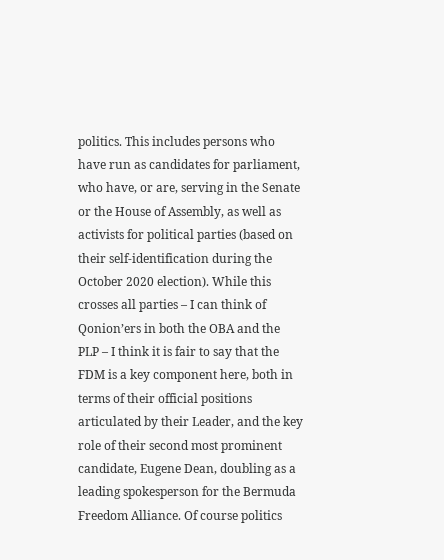politics. This includes persons who have run as candidates for parliament, who have, or are, serving in the Senate or the House of Assembly, as well as activists for political parties (based on their self-identification during the October 2020 election). While this crosses all parties – I can think of Qonion’ers in both the OBA and the PLP – I think it is fair to say that the FDM is a key component here, both in terms of their official positions articulated by their Leader, and the key role of their second most prominent candidate, Eugene Dean, doubling as a leading spokesperson for the Bermuda Freedom Alliance. Of course politics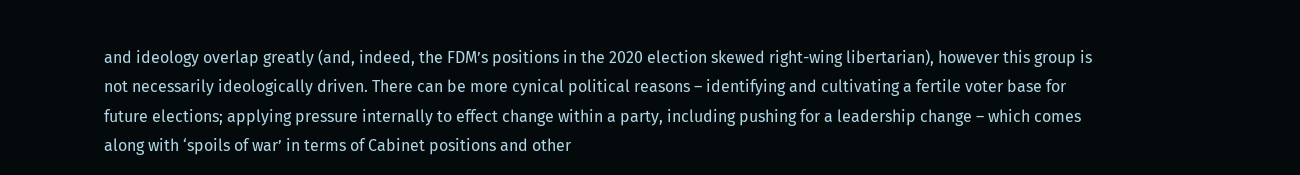and ideology overlap greatly (and, indeed, the FDM’s positions in the 2020 election skewed right-wing libertarian), however this group is not necessarily ideologically driven. There can be more cynical political reasons – identifying and cultivating a fertile voter base for future elections; applying pressure internally to effect change within a party, including pushing for a leadership change – which comes along with ‘spoils of war’ in terms of Cabinet positions and other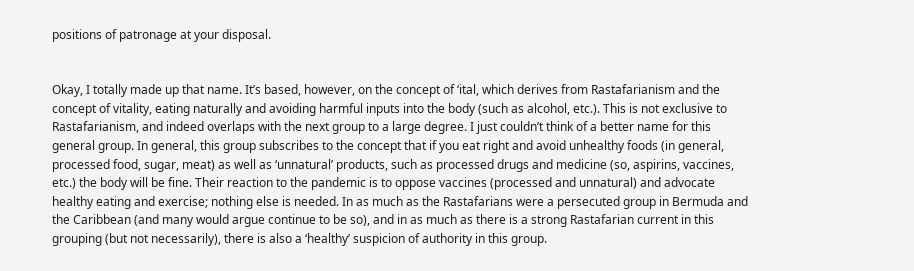positions of patronage at your disposal.


Okay, I totally made up that name. It’s based, however, on the concept of ‘ital, which derives from Rastafarianism and the concept of vitality, eating naturally and avoiding harmful inputs into the body (such as alcohol, etc.). This is not exclusive to Rastafarianism, and indeed overlaps with the next group to a large degree. I just couldn’t think of a better name for this general group. In general, this group subscribes to the concept that if you eat right and avoid unhealthy foods (in general, processed food, sugar, meat) as well as ‘unnatural’ products, such as processed drugs and medicine (so, aspirins, vaccines, etc.) the body will be fine. Their reaction to the pandemic is to oppose vaccines (processed and unnatural) and advocate healthy eating and exercise; nothing else is needed. In as much as the Rastafarians were a persecuted group in Bermuda and the Caribbean (and many would argue continue to be so), and in as much as there is a strong Rastafarian current in this grouping (but not necessarily), there is also a ‘healthy’ suspicion of authority in this group.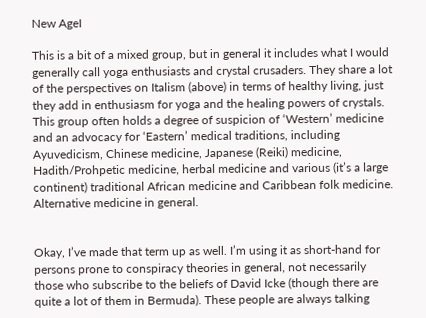New AgeI

This is a bit of a mixed group, but in general it includes what I would generally call yoga enthusiasts and crystal crusaders. They share a lot of the perspectives on Italism (above) in terms of healthy living, just they add in enthusiasm for yoga and the healing powers of crystals. This group often holds a degree of suspicion of ‘Western’ medicine and an advocacy for ‘Eastern’ medical traditions, including Ayuvedicism, Chinese medicine, Japanese (Reiki) medicine, Hadith/Prohpetic medicine, herbal medicine and various (it’s a large continent) traditional African medicine and Caribbean folk medicine. Alternative medicine in general.


Okay, I’ve made that term up as well. I’m using it as short-hand for persons prone to conspiracy theories in general, not necessarily those who subscribe to the beliefs of David Icke (though there are quite a lot of them in Bermuda). These people are always talking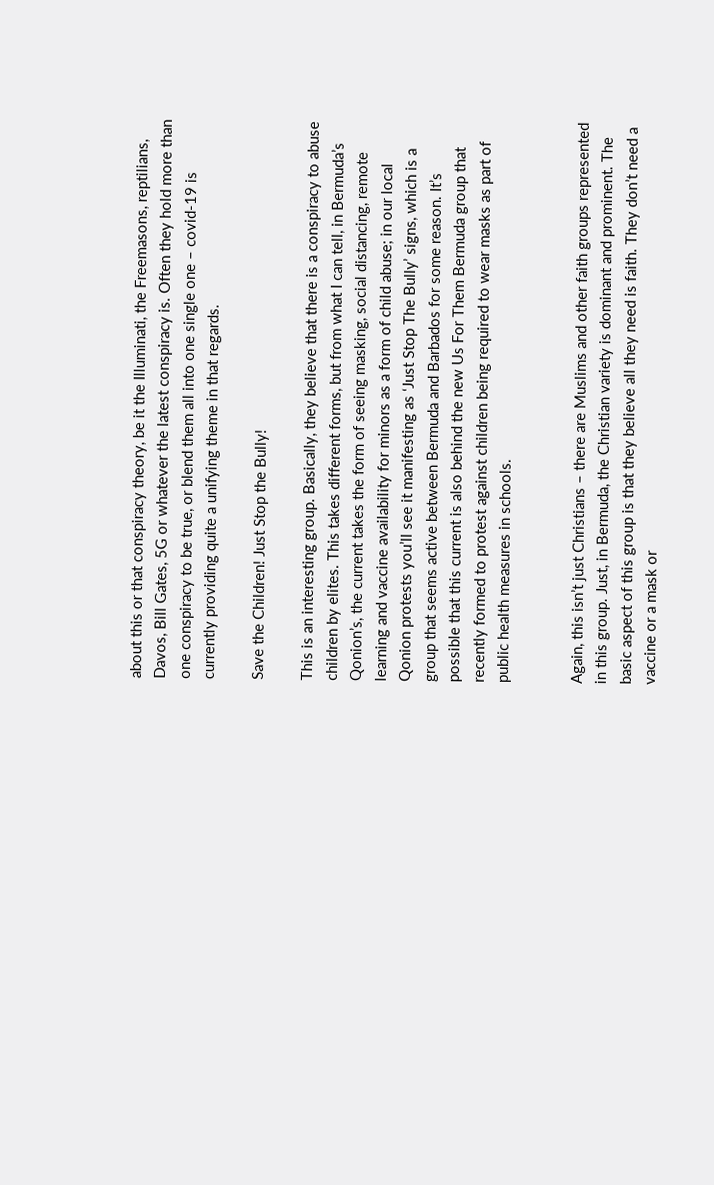about this or that conspiracy theory, be it the Illuminati, the Freemasons, reptilians, Davos, Bill Gates, 5G or whatever the latest conspiracy is. Often they hold more than one conspiracy to be true, or blend them all into one single one – covid-19 is currently providing quite a unifying theme in that regards.

Save the Children! Just Stop the Bully!

This is an interesting group. Basically, they believe that there is a conspiracy to abuse children by elites. This takes different forms, but from what I can tell, in Bermuda’s Qonion’s, the current takes the form of seeing masking, social distancing, remote learning and vaccine availability for minors as a form of child abuse; in our local Qonion protests you’ll see it manifesting as ‘Just Stop The Bully’ signs, which is a group that seems active between Bermuda and Barbados for some reason. It’s possible that this current is also behind the new Us For Them Bermuda group that recently formed to protest against children being required to wear masks as part of public health measures in schools.


Again, this isn’t just Christians – there are Muslims and other faith groups represented in this group. Just, in Bermuda, the Christian variety is dominant and prominent. The basic aspect of this group is that they believe all they need is faith. They don’t need a vaccine or a mask or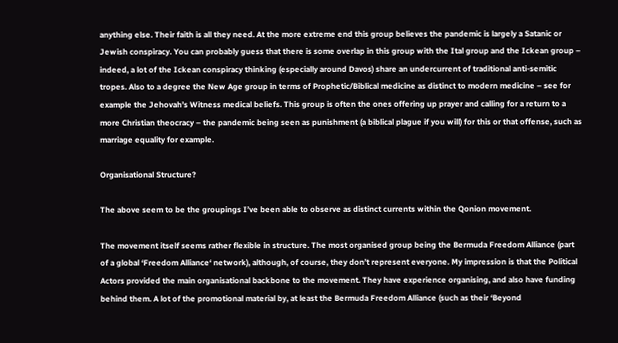anything else. Their faith is all they need. At the more extreme end this group believes the pandemic is largely a Satanic or Jewish conspiracy. You can probably guess that there is some overlap in this group with the Ital group and the Ickean group – indeed, a lot of the Ickean conspiracy thinking (especially around Davos) share an undercurrent of traditional anti-semitic tropes. Also to a degree the New Age group in terms of Prophetic/Biblical medicine as distinct to modern medicine – see for example the Jehovah’s Witness medical beliefs. This group is often the ones offering up prayer and calling for a return to a more Christian theocracy – the pandemic being seen as punishment (a biblical plague if you will) for this or that offense, such as marriage equality for example.

Organisational Structure?

The above seem to be the groupings I’ve been able to observe as distinct currents within the Qonion movement.

The movement itself seems rather flexible in structure. The most organised group being the Bermuda Freedom Alliance (part of a global ‘Freedom Alliance‘ network), although, of course, they don’t represent everyone. My impression is that the Political Actors provided the main organisational backbone to the movement. They have experience organising, and also have funding behind them. A lot of the promotional material by, at least the Bermuda Freedom Alliance (such as their ‘Beyond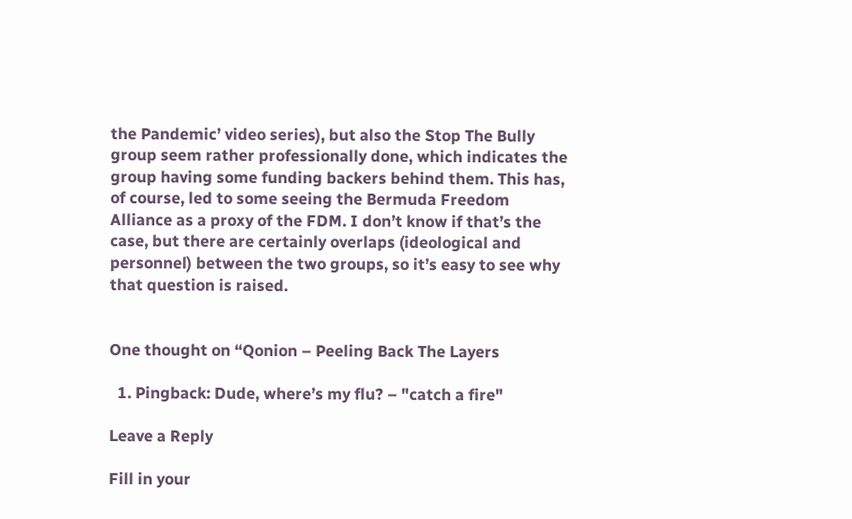the Pandemic’ video series), but also the Stop The Bully group seem rather professionally done, which indicates the group having some funding backers behind them. This has, of course, led to some seeing the Bermuda Freedom Alliance as a proxy of the FDM. I don’t know if that’s the case, but there are certainly overlaps (ideological and personnel) between the two groups, so it’s easy to see why that question is raised.


One thought on “Qonion – Peeling Back The Layers

  1. Pingback: Dude, where’s my flu? – "catch a fire"

Leave a Reply

Fill in your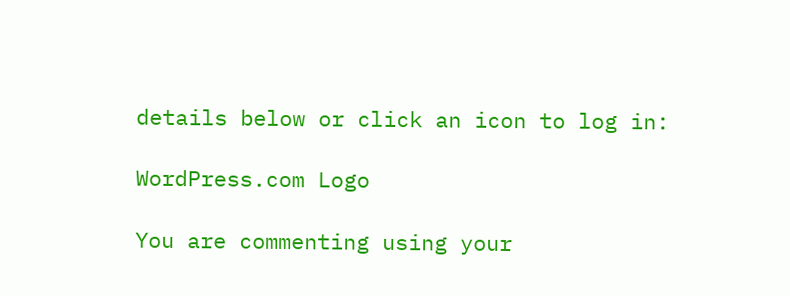details below or click an icon to log in:

WordPress.com Logo

You are commenting using your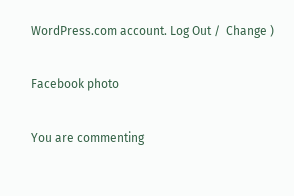WordPress.com account. Log Out /  Change )

Facebook photo

You are commenting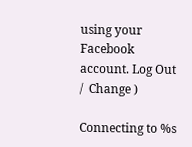using your Facebook account. Log Out /  Change )

Connecting to %s